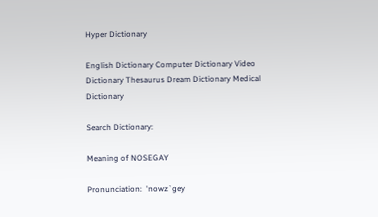Hyper Dictionary

English Dictionary Computer Dictionary Video Dictionary Thesaurus Dream Dictionary Medical Dictionary

Search Dictionary:

Meaning of NOSEGAY

Pronunciation:  'nowz`gey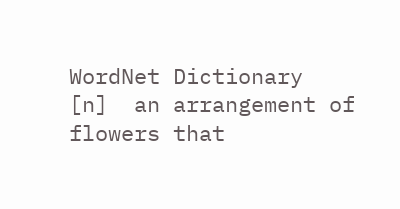WordNet Dictionary
[n]  an arrangement of flowers that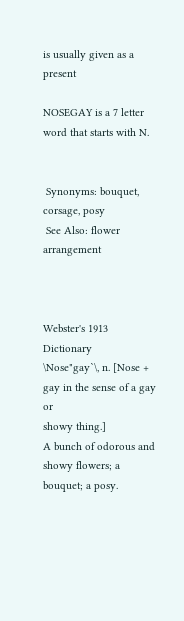is usually given as a present

NOSEGAY is a 7 letter word that starts with N.


 Synonyms: bouquet, corsage, posy
 See Also: flower arrangement



Webster's 1913 Dictionary
\Nose"gay`\, n. [Nose + gay in the sense of a gay or
showy thing.]
A bunch of odorous and showy flowers; a bouquet; a posy.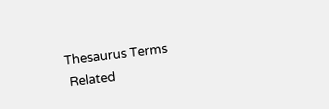Thesaurus Terms
 Related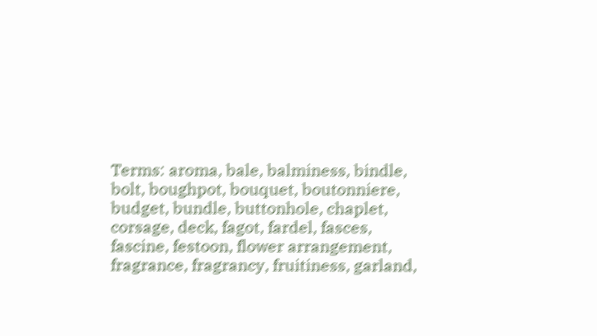Terms: aroma, bale, balminess, bindle, bolt, boughpot, bouquet, boutonniere, budget, bundle, buttonhole, chaplet, corsage, deck, fagot, fardel, fasces, fascine, festoon, flower arrangement, fragrance, fragrancy, fruitiness, garland,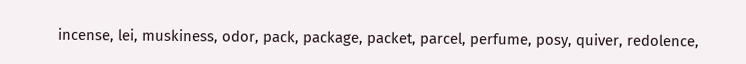incense, lei, muskiness, odor, pack, package, packet, parcel, perfume, posy, quiver, redolence,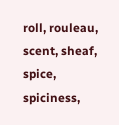roll, rouleau, scent, sheaf, spice, spiciness,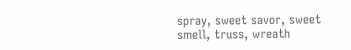spray, sweet savor, sweet smell, truss, wreath